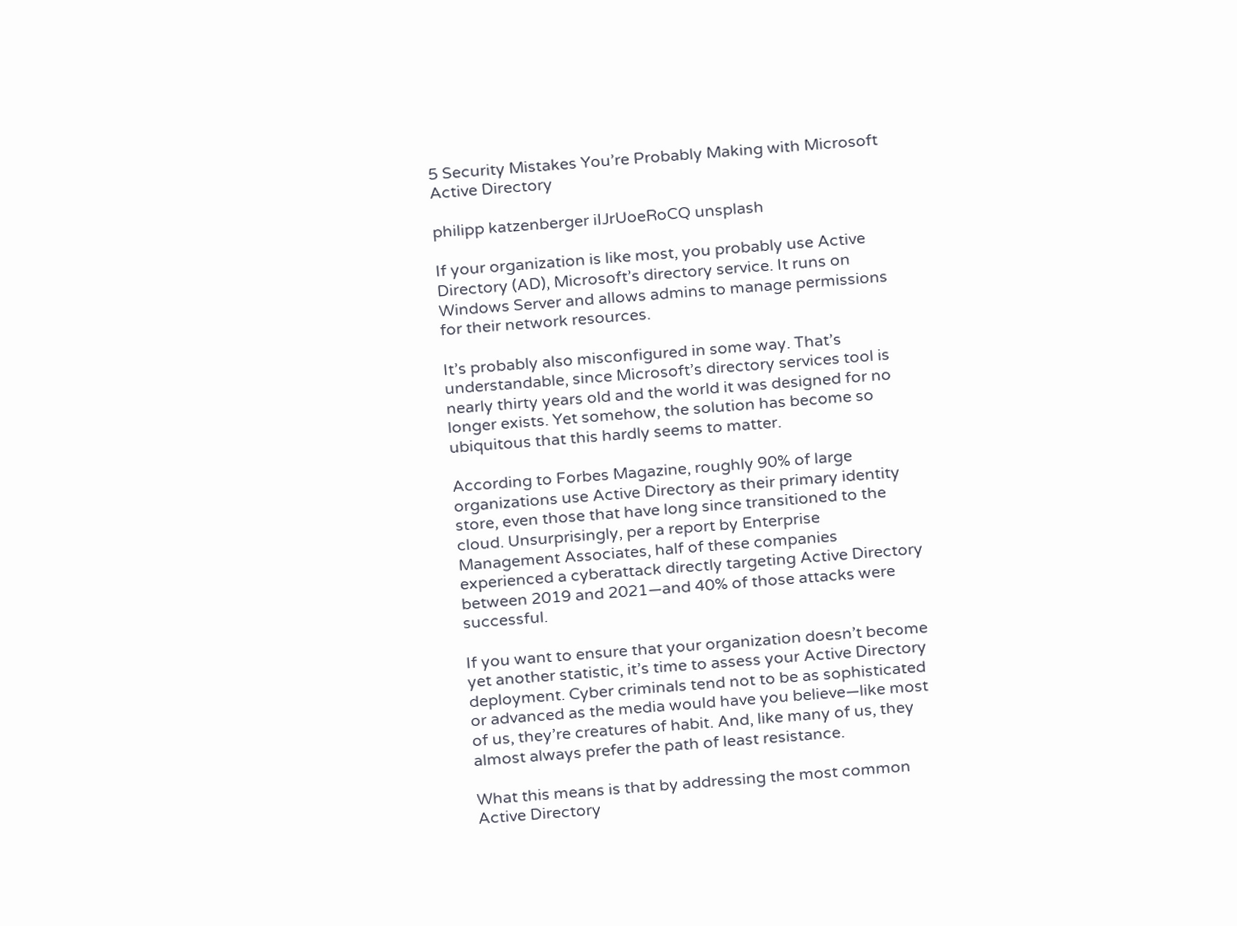5 Security Mistakes You’re Probably Making with Microsoft Active Directory

philipp katzenberger iIJrUoeRoCQ unsplash

If your organization is like most, you probably use Active Directory (AD), Microsoft’s directory service. It runs on Windows Server and allows admins to manage permissions for their network resources.

It’s probably also misconfigured in some way. That’s understandable, since Microsoft’s directory services tool is nearly thirty years old and the world it was designed for no longer exists. Yet somehow, the solution has become so ubiquitous that this hardly seems to matter.

According to Forbes Magazine, roughly 90% of large organizations use Active Directory as their primary identity store, even those that have long since transitioned to the cloud. Unsurprisingly, per a report by Enterprise Management Associates, half of these companies experienced a cyberattack directly targeting Active Directory between 2019 and 2021—and 40% of those attacks were successful.

If you want to ensure that your organization doesn’t become yet another statistic, it’s time to assess your Active Directory deployment. Cyber criminals tend not to be as sophisticated or advanced as the media would have you believe—like most of us, they’re creatures of habit. And, like many of us, they almost always prefer the path of least resistance.

What this means is that by addressing the most common Active Directory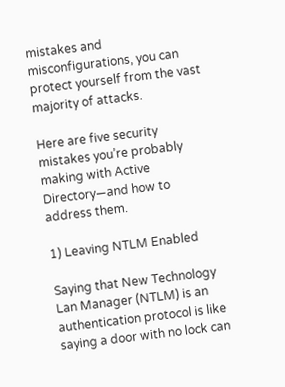mistakes and misconfigurations, you can protect yourself from the vast majority of attacks.

Here are five security mistakes you’re probably making with Active Directory—and how to address them.

1) Leaving NTLM Enabled

Saying that New Technology Lan Manager (NTLM) is an authentication protocol is like saying a door with no lock can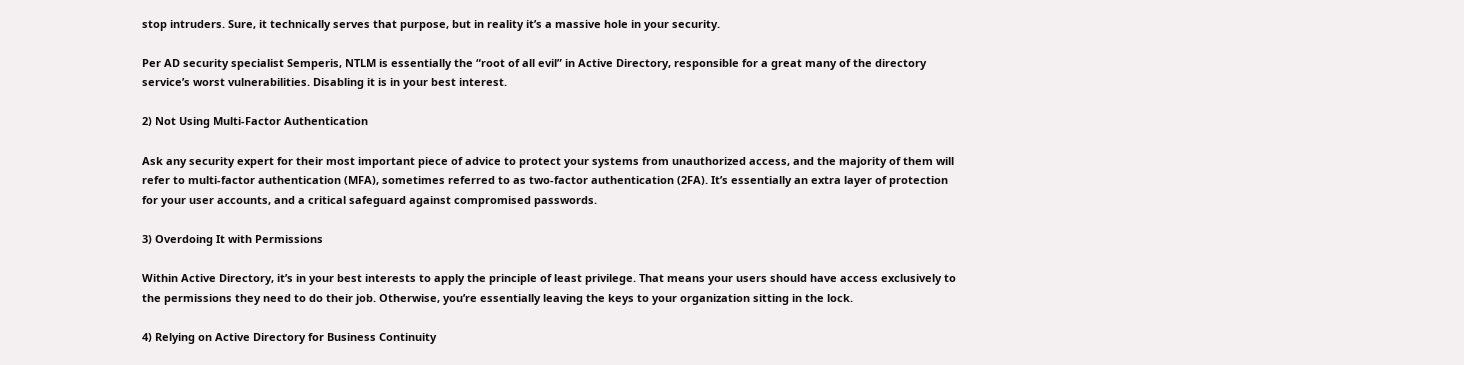stop intruders. Sure, it technically serves that purpose, but in reality it’s a massive hole in your security.

Per AD security specialist Semperis, NTLM is essentially the “root of all evil” in Active Directory, responsible for a great many of the directory service’s worst vulnerabilities. Disabling it is in your best interest.

2) Not Using Multi-Factor Authentication

Ask any security expert for their most important piece of advice to protect your systems from unauthorized access, and the majority of them will refer to multi-factor authentication (MFA), sometimes referred to as two-factor authentication (2FA). It’s essentially an extra layer of protection for your user accounts, and a critical safeguard against compromised passwords.

3) Overdoing It with Permissions

Within Active Directory, it’s in your best interests to apply the principle of least privilege. That means your users should have access exclusively to the permissions they need to do their job. Otherwise, you’re essentially leaving the keys to your organization sitting in the lock.

4) Relying on Active Directory for Business Continuity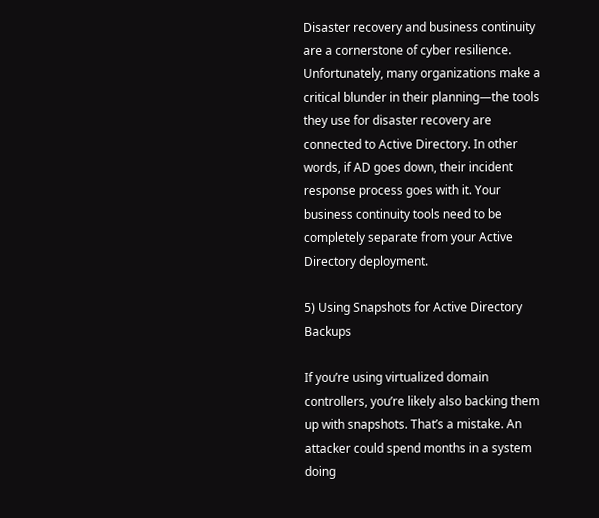Disaster recovery and business continuity are a cornerstone of cyber resilience. Unfortunately, many organizations make a critical blunder in their planning—the tools they use for disaster recovery are connected to Active Directory. In other words, if AD goes down, their incident response process goes with it. Your business continuity tools need to be completely separate from your Active Directory deployment.

5) Using Snapshots for Active Directory Backups

If you’re using virtualized domain controllers, you’re likely also backing them up with snapshots. That’s a mistake. An attacker could spend months in a system doing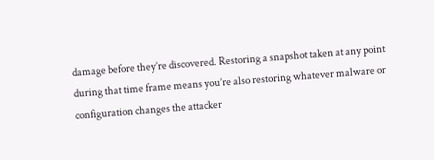damage before they’re discovered. Restoring a snapshot taken at any point during that time frame means you’re also restoring whatever malware or configuration changes the attacker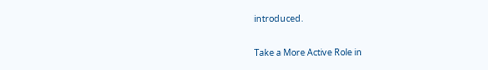introduced.

Take a More Active Role in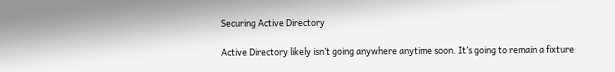Securing Active Directory

Active Directory likely isn’t going anywhere anytime soon. It’s going to remain a fixture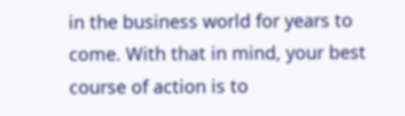in the business world for years to come. With that in mind, your best course of action is to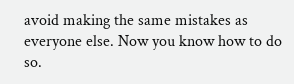avoid making the same mistakes as everyone else. Now you know how to do so.